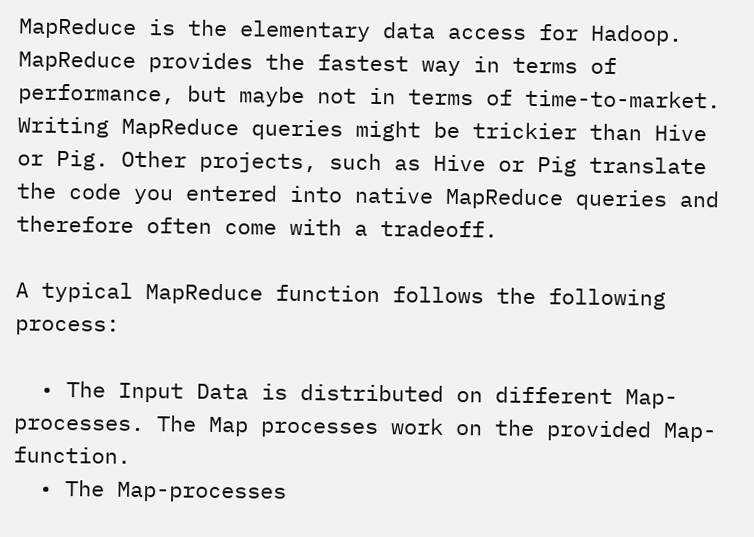MapReduce is the elementary data access for Hadoop. MapReduce provides the fastest way in terms of performance, but maybe not in terms of time-to-market. Writing MapReduce queries might be trickier than Hive or Pig. Other projects, such as Hive or Pig translate the code you entered into native MapReduce queries and therefore often come with a tradeoff.

A typical MapReduce function follows the following process:

  • The Input Data is distributed on different Map-processes. The Map processes work on the provided Map-function.
  • The Map-processes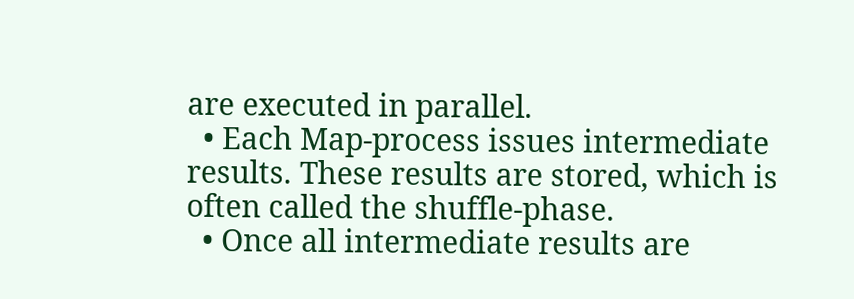are executed in parallel.
  • Each Map-process issues intermediate results. These results are stored, which is often called the shuffle-phase.
  • Once all intermediate results are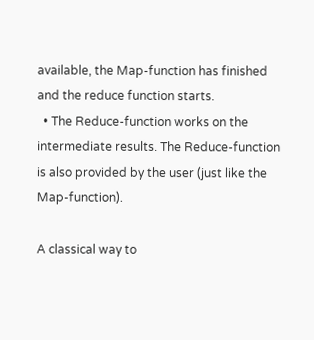available, the Map-function has finished and the reduce function starts.
  • The Reduce-function works on the intermediate results. The Reduce-function is also provided by the user (just like the Map-function).

A classical way to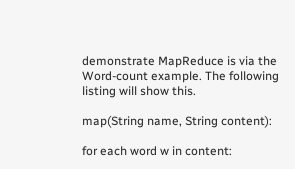demonstrate MapReduce is via the Word-count example. The following listing will show this.

map(String name, String content):

for each word w in content: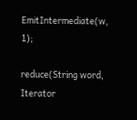EmitIntermediate(w, 1);

reduce(String word, Iterator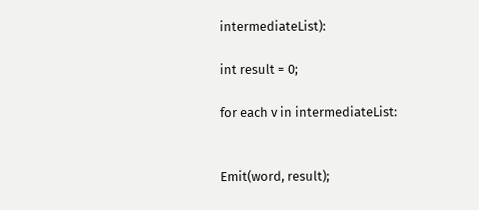intermediateList):

int result = 0;

for each v in intermediateList:


Emit(word, result);